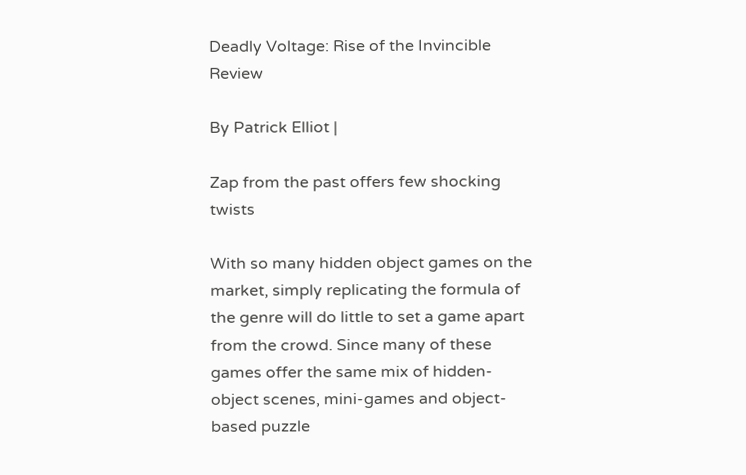Deadly Voltage: Rise of the Invincible Review

By Patrick Elliot |

Zap from the past offers few shocking twists

With so many hidden object games on the market, simply replicating the formula of the genre will do little to set a game apart from the crowd. Since many of these games offer the same mix of hidden-object scenes, mini-games and object-based puzzle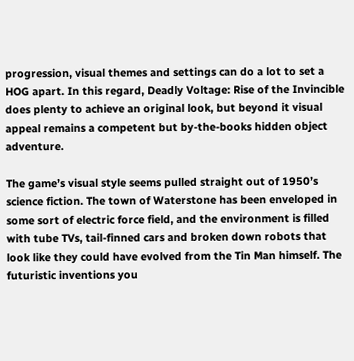progression, visual themes and settings can do a lot to set a HOG apart. In this regard, Deadly Voltage: Rise of the Invincible does plenty to achieve an original look, but beyond it visual appeal remains a competent but by-the-books hidden object adventure.

The game’s visual style seems pulled straight out of 1950’s science fiction. The town of Waterstone has been enveloped in some sort of electric force field, and the environment is filled with tube TVs, tail-finned cars and broken down robots that look like they could have evolved from the Tin Man himself. The futuristic inventions you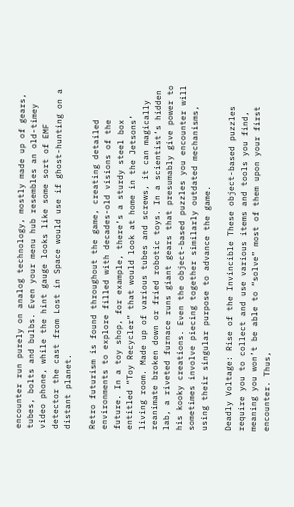encounter run purely on analog technology, mostly made up of gears, tubes, bolts and bulbs. Even your menu hub resembles an old-timey video phone, while the hint gauge looks like some sort of EMF detector the cast from Lost in Space would use if ghost-hunting on a distant planet.

Retro futurism is found throughout the game, creating detailed environments to explore filled with decades-old visions of the future. In a toy shop, for example, there’s a sturdy steel box entitled “Toy Recycler” that would look at home in the Jetsons’ living room. Made up of various tubes and screws, it can magically reanimate broken down or fried robotic toys. In a scientist’s hidden lab, a riveted furnace runs giant gears that presumably give power to his kooky creations. Even the object-based puzzles you encounter will sometimes involve piecing together similarly outdated mechanisms, using their singular purpose to advance the game.

Deadly Voltage: Rise of the Invincible These object-based puzzles require you to collect and use various items and tools you find, meaning you won’t be able to “solve” most of them upon your first encounter. Thus,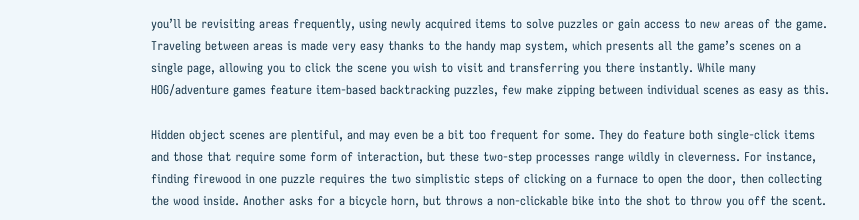you’ll be revisiting areas frequently, using newly acquired items to solve puzzles or gain access to new areas of the game. Traveling between areas is made very easy thanks to the handy map system, which presents all the game’s scenes on a single page, allowing you to click the scene you wish to visit and transferring you there instantly. While many HOG/adventure games feature item-based backtracking puzzles, few make zipping between individual scenes as easy as this.

Hidden object scenes are plentiful, and may even be a bit too frequent for some. They do feature both single-click items and those that require some form of interaction, but these two-step processes range wildly in cleverness. For instance, finding firewood in one puzzle requires the two simplistic steps of clicking on a furnace to open the door, then collecting the wood inside. Another asks for a bicycle horn, but throws a non-clickable bike into the shot to throw you off the scent.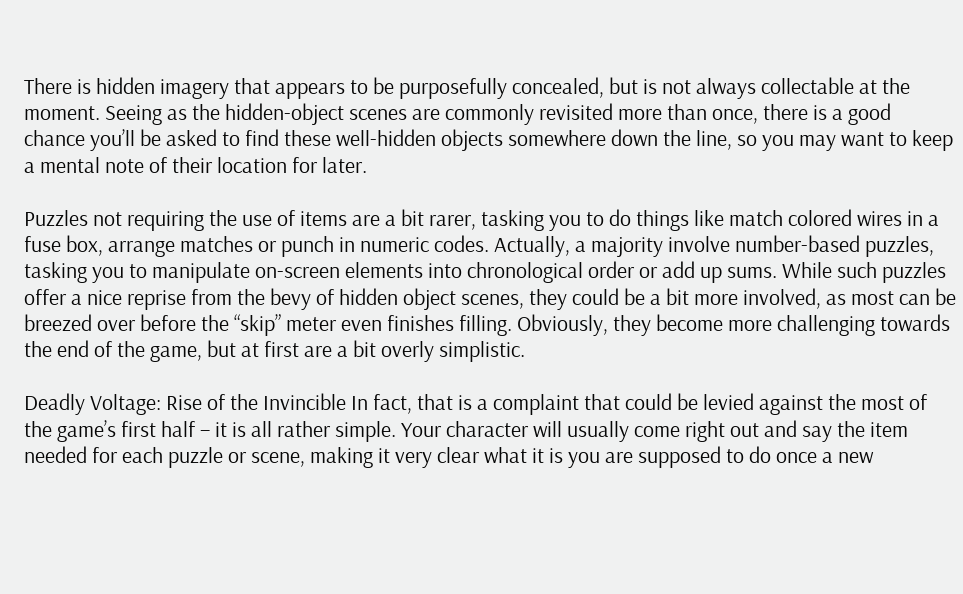There is hidden imagery that appears to be purposefully concealed, but is not always collectable at the moment. Seeing as the hidden-object scenes are commonly revisited more than once, there is a good chance you’ll be asked to find these well-hidden objects somewhere down the line, so you may want to keep a mental note of their location for later.

Puzzles not requiring the use of items are a bit rarer, tasking you to do things like match colored wires in a fuse box, arrange matches or punch in numeric codes. Actually, a majority involve number-based puzzles, tasking you to manipulate on-screen elements into chronological order or add up sums. While such puzzles offer a nice reprise from the bevy of hidden object scenes, they could be a bit more involved, as most can be breezed over before the “skip” meter even finishes filling. Obviously, they become more challenging towards the end of the game, but at first are a bit overly simplistic.

Deadly Voltage: Rise of the Invincible In fact, that is a complaint that could be levied against the most of the game’s first half – it is all rather simple. Your character will usually come right out and say the item needed for each puzzle or scene, making it very clear what it is you are supposed to do once a new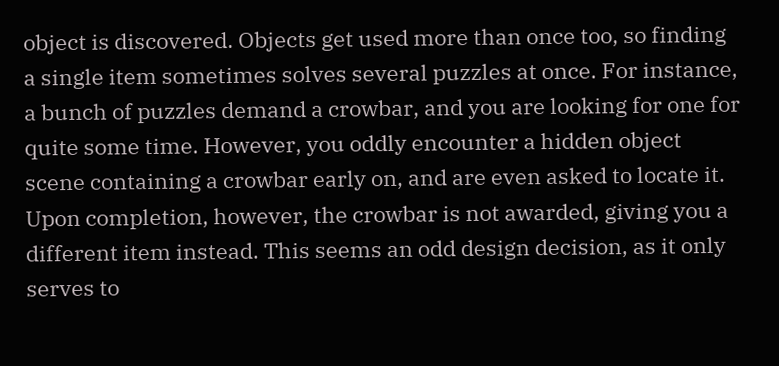object is discovered. Objects get used more than once too, so finding a single item sometimes solves several puzzles at once. For instance, a bunch of puzzles demand a crowbar, and you are looking for one for quite some time. However, you oddly encounter a hidden object scene containing a crowbar early on, and are even asked to locate it. Upon completion, however, the crowbar is not awarded, giving you a different item instead. This seems an odd design decision, as it only serves to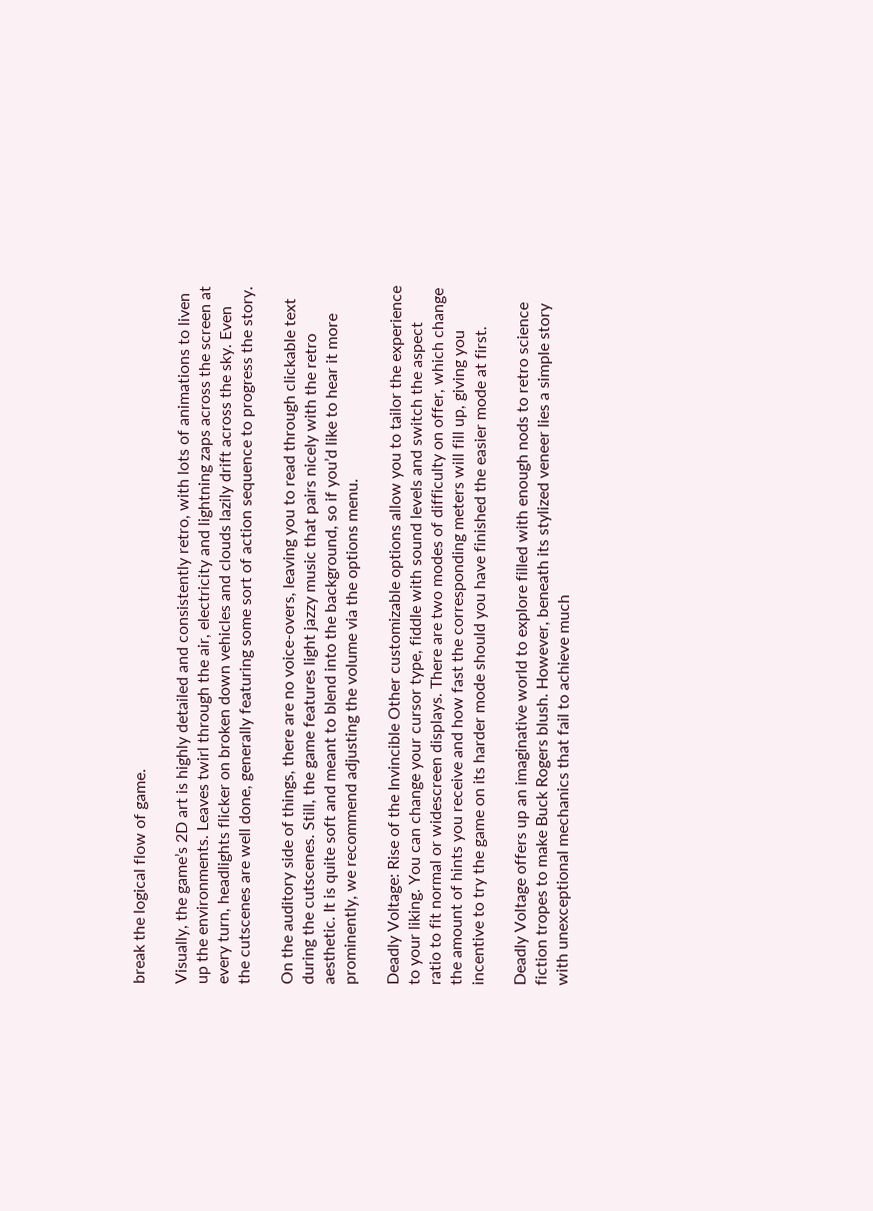break the logical flow of game.

Visually, the game’s 2D art is highly detailed and consistently retro, with lots of animations to liven up the environments. Leaves twirl through the air, electricity and lightning zaps across the screen at every turn, headlights flicker on broken down vehicles and clouds lazily drift across the sky. Even the cutscenes are well done, generally featuring some sort of action sequence to progress the story.

On the auditory side of things, there are no voice-overs, leaving you to read through clickable text during the cutscenes. Still, the game features light jazzy music that pairs nicely with the retro aesthetic. It is quite soft and meant to blend into the background, so if you’d like to hear it more prominently, we recommend adjusting the volume via the options menu.

Deadly Voltage: Rise of the Invincible Other customizable options allow you to tailor the experience to your liking. You can change your cursor type, fiddle with sound levels and switch the aspect ratio to fit normal or widescreen displays. There are two modes of difficulty on offer, which change the amount of hints you receive and how fast the corresponding meters will fill up, giving you incentive to try the game on its harder mode should you have finished the easier mode at first.

Deadly Voltage offers up an imaginative world to explore filled with enough nods to retro science fiction tropes to make Buck Rogers blush. However, beneath its stylized veneer lies a simple story with unexceptional mechanics that fail to achieve much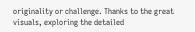originality or challenge. Thanks to the great visuals, exploring the detailed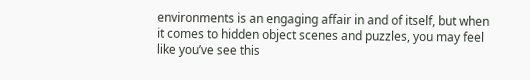environments is an engaging affair in and of itself, but when it comes to hidden object scenes and puzzles, you may feel like you’ve see this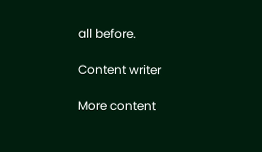all before.

Content writer

More content